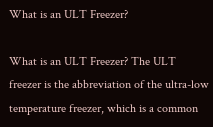What is an ULT Freezer?

What is an ULT Freezer? The ULT freezer is the abbreviation of the ultra-low temperature freezer, which is a common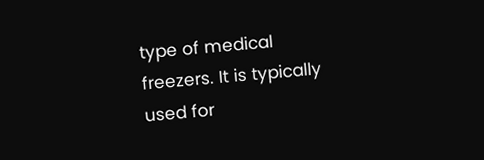type of medical freezers. It is typically used for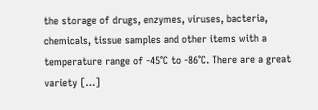the storage of drugs, enzymes, viruses, bacteria, chemicals, tissue samples and other items with a temperature range of -45℃ to -86℃. There are a great variety […]